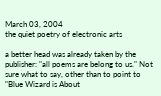March 03, 2004
the quiet poetry of electronic arts

a better head was already taken by the publisher: "all poems are belong to us." Not sure what to say, other than to point to "Blue Wizard is About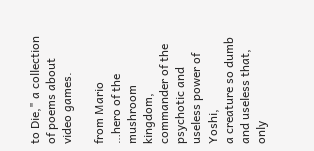to Die," a collection of poems about video games.

from Mario
…hero of the mushroom kingdom,
commander of the psychotic and useless power of Yoshi,
a creature so dumb and useless that,
only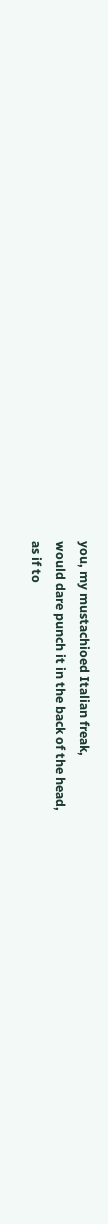you, my mustachioed Italian freak,
would dare punch it in the back of the head,
as if to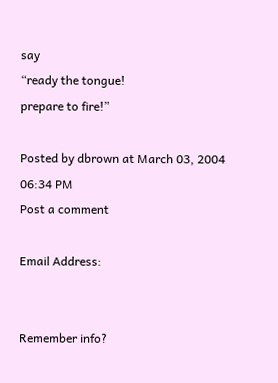say
“ready the tongue!
prepare to fire!”

Posted by dbrown at March 03, 2004 06:34 PM
Post a comment

Email Address:


Remember info?